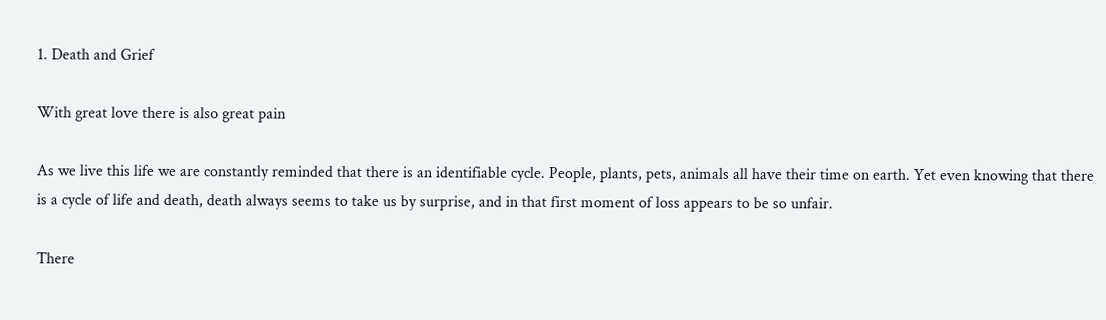1. Death and Grief

With great love there is also great pain

As we live this life we are constantly reminded that there is an identifiable cycle. People, plants, pets, animals all have their time on earth. Yet even knowing that there is a cycle of life and death, death always seems to take us by surprise, and in that first moment of loss appears to be so unfair.

There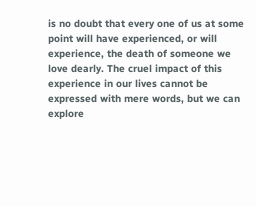is no doubt that every one of us at some point will have experienced, or will experience, the death of someone we love dearly. The cruel impact of this experience in our lives cannot be expressed with mere words, but we can explore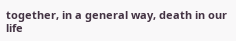together, in a general way, death in our life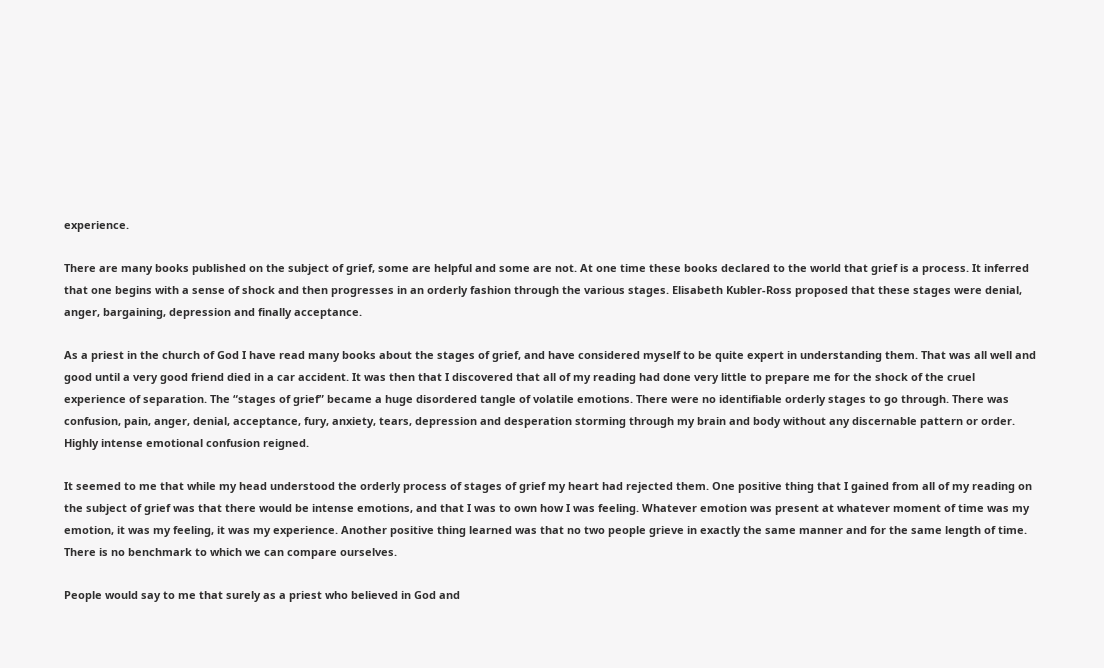experience.

There are many books published on the subject of grief, some are helpful and some are not. At one time these books declared to the world that grief is a process. It inferred that one begins with a sense of shock and then progresses in an orderly fashion through the various stages. Elisabeth Kubler-Ross proposed that these stages were denial, anger, bargaining, depression and finally acceptance.

As a priest in the church of God I have read many books about the stages of grief, and have considered myself to be quite expert in understanding them. That was all well and good until a very good friend died in a car accident. It was then that I discovered that all of my reading had done very little to prepare me for the shock of the cruel experience of separation. The “stages of grief” became a huge disordered tangle of volatile emotions. There were no identifiable orderly stages to go through. There was confusion, pain, anger, denial, acceptance, fury, anxiety, tears, depression and desperation storming through my brain and body without any discernable pattern or order. Highly intense emotional confusion reigned.

It seemed to me that while my head understood the orderly process of stages of grief my heart had rejected them. One positive thing that I gained from all of my reading on the subject of grief was that there would be intense emotions, and that I was to own how I was feeling. Whatever emotion was present at whatever moment of time was my emotion, it was my feeling, it was my experience. Another positive thing learned was that no two people grieve in exactly the same manner and for the same length of time. There is no benchmark to which we can compare ourselves.

People would say to me that surely as a priest who believed in God and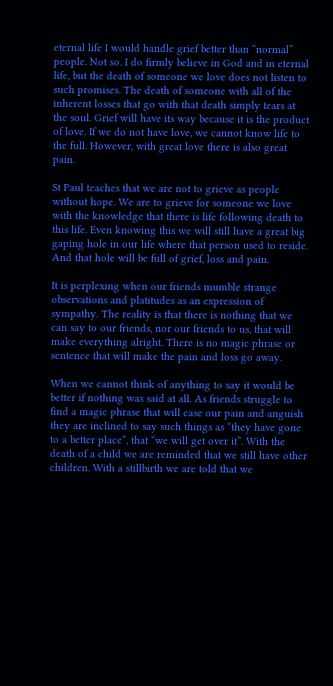eternal life I would handle grief better than “normal” people. Not so. I do firmly believe in God and in eternal life, but the death of someone we love does not listen to such promises. The death of someone with all of the inherent losses that go with that death simply tears at the soul. Grief will have its way because it is the product of love. If we do not have love, we cannot know life to the full. However, with great love there is also great pain.

St Paul teaches that we are not to grieve as people without hope. We are to grieve for someone we love with the knowledge that there is life following death to this life. Even knowing this we will still have a great big gaping hole in our life where that person used to reside. And that hole will be full of grief, loss and pain.

It is perplexing when our friends mumble strange observations and platitudes as an expression of sympathy. The reality is that there is nothing that we can say to our friends, nor our friends to us, that will make everything alright. There is no magic phrase or sentence that will make the pain and loss go away.

When we cannot think of anything to say it would be better if nothing was said at all. As friends struggle to find a magic phrase that will ease our pain and anguish they are inclined to say such things as “they have gone to a better place”, that “we will get over it”. With the death of a child we are reminded that we still have other children. With a stillbirth we are told that we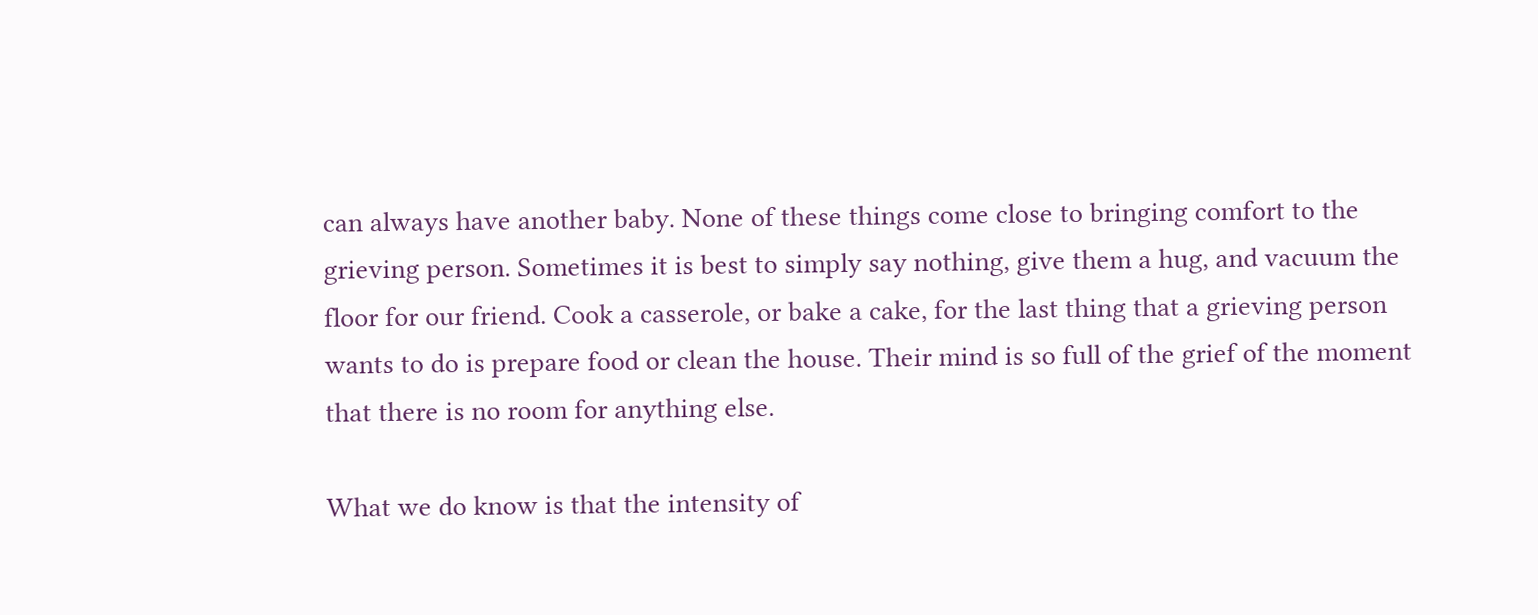can always have another baby. None of these things come close to bringing comfort to the grieving person. Sometimes it is best to simply say nothing, give them a hug, and vacuum the floor for our friend. Cook a casserole, or bake a cake, for the last thing that a grieving person wants to do is prepare food or clean the house. Their mind is so full of the grief of the moment that there is no room for anything else.

What we do know is that the intensity of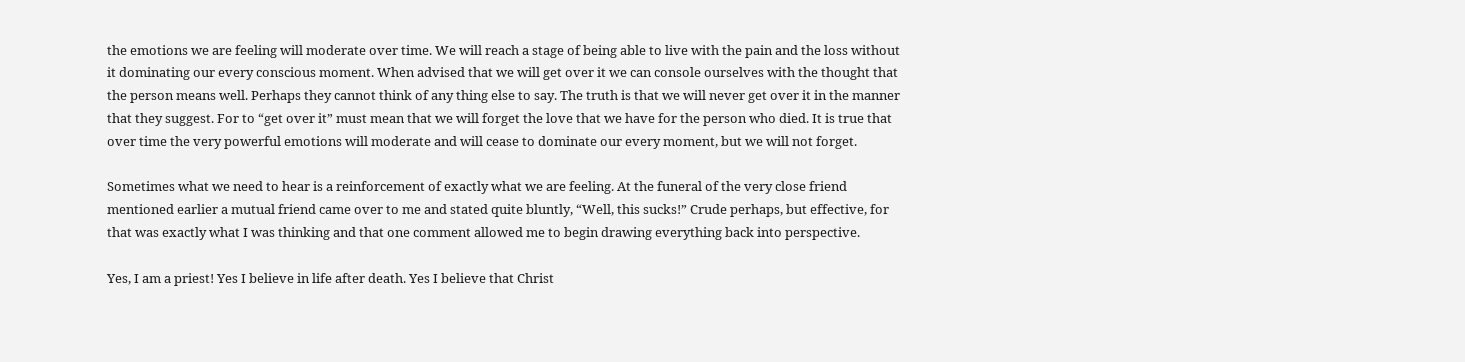the emotions we are feeling will moderate over time. We will reach a stage of being able to live with the pain and the loss without it dominating our every conscious moment. When advised that we will get over it we can console ourselves with the thought that the person means well. Perhaps they cannot think of any thing else to say. The truth is that we will never get over it in the manner that they suggest. For to “get over it” must mean that we will forget the love that we have for the person who died. It is true that over time the very powerful emotions will moderate and will cease to dominate our every moment, but we will not forget.

Sometimes what we need to hear is a reinforcement of exactly what we are feeling. At the funeral of the very close friend mentioned earlier a mutual friend came over to me and stated quite bluntly, “Well, this sucks!” Crude perhaps, but effective, for that was exactly what I was thinking and that one comment allowed me to begin drawing everything back into perspective.

Yes, I am a priest! Yes I believe in life after death. Yes I believe that Christ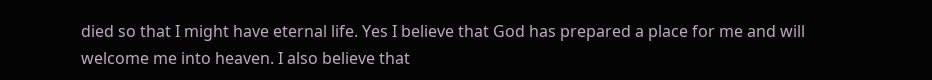died so that I might have eternal life. Yes I believe that God has prepared a place for me and will welcome me into heaven. I also believe that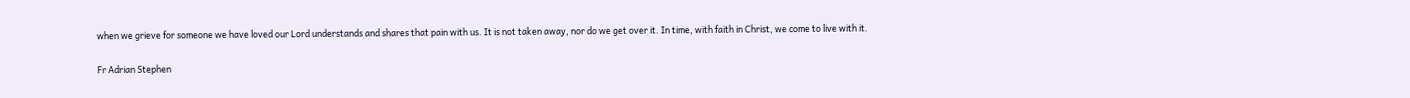when we grieve for someone we have loved our Lord understands and shares that pain with us. It is not taken away, nor do we get over it. In time, with faith in Christ, we come to live with it.

Fr Adrian Stephen